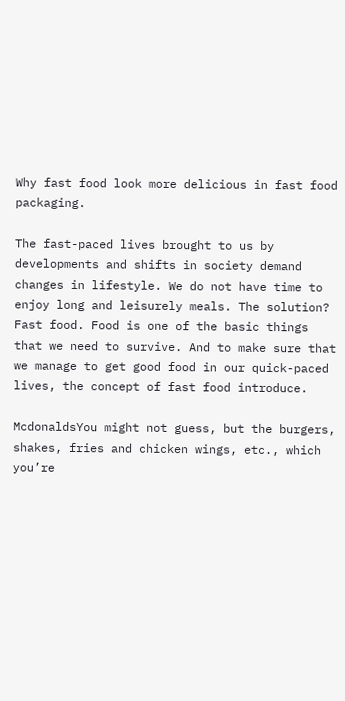Why fast food look more delicious in fast food packaging.

The fast-paced lives brought to us by developments and shifts in society demand changes in lifestyle. We do not have time to enjoy long and leisurely meals. The solution? Fast food. Food is one of the basic things that we need to survive. And to make sure that we manage to get good food in our quick-paced lives, the concept of fast food introduce.

McdonaldsYou might not guess, but the burgers, shakes, fries and chicken wings, etc., which you’re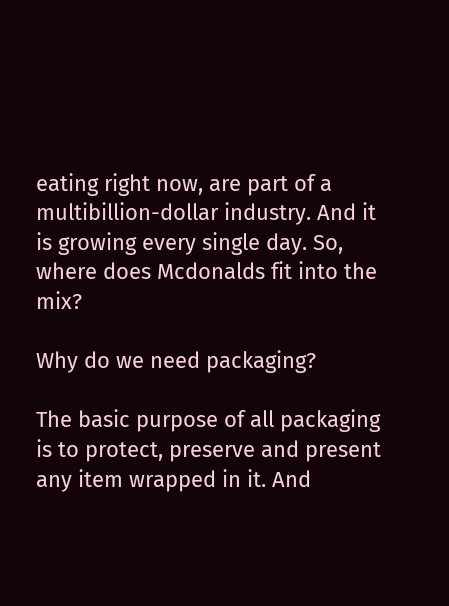eating right now, are part of a multibillion-dollar industry. And it is growing every single day. So, where does Mcdonalds fit into the mix?

Why do we need packaging?

The basic purpose of all packaging is to protect, preserve and present any item wrapped in it. And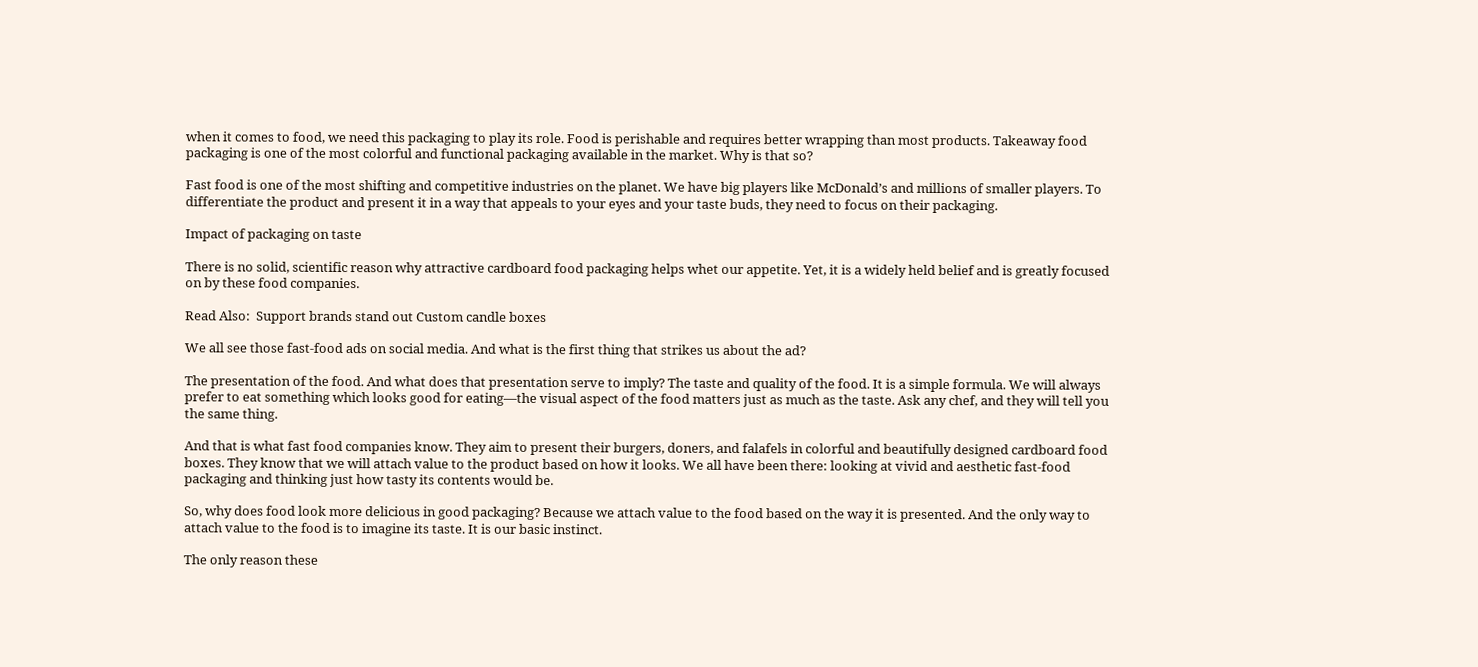when it comes to food, we need this packaging to play its role. Food is perishable and requires better wrapping than most products. Takeaway food packaging is one of the most colorful and functional packaging available in the market. Why is that so?

Fast food is one of the most shifting and competitive industries on the planet. We have big players like McDonald’s and millions of smaller players. To differentiate the product and present it in a way that appeals to your eyes and your taste buds, they need to focus on their packaging.

Impact of packaging on taste

There is no solid, scientific reason why attractive cardboard food packaging helps whet our appetite. Yet, it is a widely held belief and is greatly focused on by these food companies.

Read Also:  Support brands stand out Custom candle boxes

We all see those fast-food ads on social media. And what is the first thing that strikes us about the ad?

The presentation of the food. And what does that presentation serve to imply? The taste and quality of the food. It is a simple formula. We will always prefer to eat something which looks good for eating—the visual aspect of the food matters just as much as the taste. Ask any chef, and they will tell you the same thing.

And that is what fast food companies know. They aim to present their burgers, doners, and falafels in colorful and beautifully designed cardboard food boxes. They know that we will attach value to the product based on how it looks. We all have been there: looking at vivid and aesthetic fast-food packaging and thinking just how tasty its contents would be.

So, why does food look more delicious in good packaging? Because we attach value to the food based on the way it is presented. And the only way to attach value to the food is to imagine its taste. It is our basic instinct.

The only reason these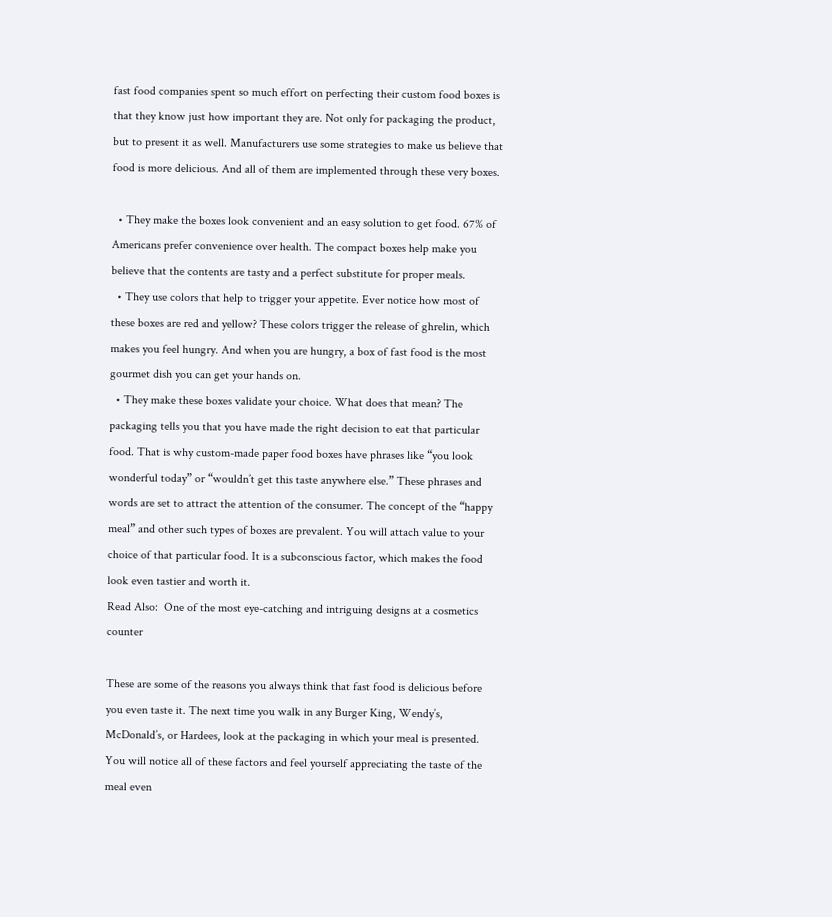fast food companies spent so much effort on perfecting their custom food boxes is that they know just how important they are. Not only for packaging the product, but to present it as well. Manufacturers use some strategies to make us believe that food is more delicious. And all of them are implemented through these very boxes.

  • They make the boxes look convenient and an easy solution to get food. 67% of Americans prefer convenience over health. The compact boxes help make you believe that the contents are tasty and a perfect substitute for proper meals.
  • They use colors that help to trigger your appetite. Ever notice how most of these boxes are red and yellow? These colors trigger the release of ghrelin, which makes you feel hungry. And when you are hungry, a box of fast food is the most gourmet dish you can get your hands on.
  • They make these boxes validate your choice. What does that mean? The packaging tells you that you have made the right decision to eat that particular food. That is why custom-made paper food boxes have phrases like “you look wonderful today” or “wouldn’t get this taste anywhere else.” These phrases and words are set to attract the attention of the consumer. The concept of the “happy meal” and other such types of boxes are prevalent. You will attach value to your choice of that particular food. It is a subconscious factor, which makes the food look even tastier and worth it.
Read Also:  One of the most eye-catching and intriguing designs at a cosmetics counter

These are some of the reasons you always think that fast food is delicious before you even taste it. The next time you walk in any Burger King, Wendy’s, McDonald’s, or Hardees, look at the packaging in which your meal is presented. You will notice all of these factors and feel yourself appreciating the taste of the meal even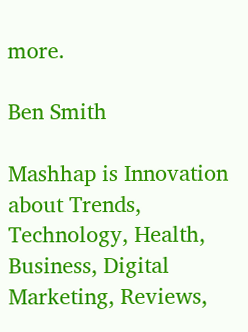more.

Ben Smith

Mashhap is Innovation about Trends, Technology, Health, Business, Digital Marketing, Reviews,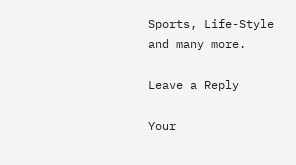Sports, Life-Style and many more.

Leave a Reply

Your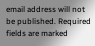email address will not be published. Required fields are marked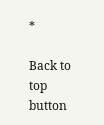*

Back to top button